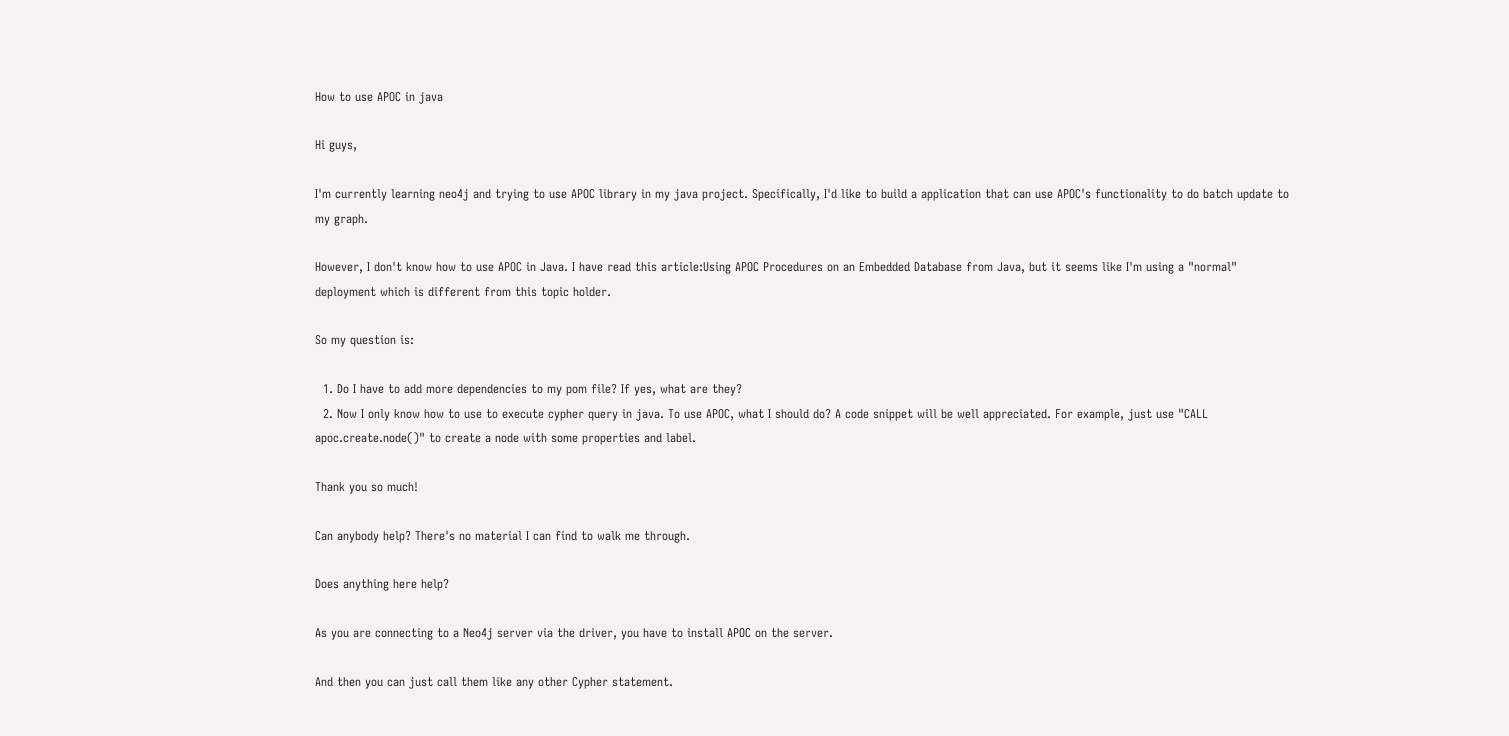How to use APOC in java

Hi guys,

I'm currently learning neo4j and trying to use APOC library in my java project. Specifically, I'd like to build a application that can use APOC's functionality to do batch update to my graph.

However, I don't know how to use APOC in Java. I have read this article:Using APOC Procedures on an Embedded Database from Java, but it seems like I'm using a "normal" deployment which is different from this topic holder.

So my question is:

  1. Do I have to add more dependencies to my pom file? If yes, what are they?
  2. Now I only know how to use to execute cypher query in java. To use APOC, what I should do? A code snippet will be well appreciated. For example, just use "CALL apoc.create.node()" to create a node with some properties and label.

Thank you so much!

Can anybody help? There's no material I can find to walk me through.

Does anything here help?

As you are connecting to a Neo4j server via the driver, you have to install APOC on the server.

And then you can just call them like any other Cypher statement.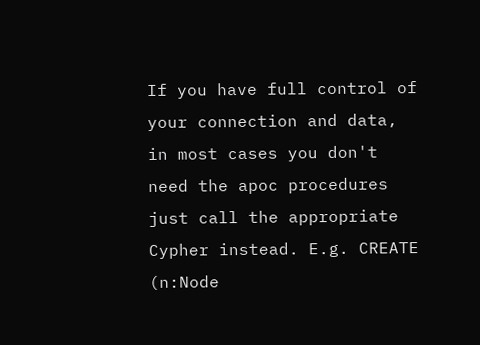If you have full control of your connection and data, in most cases you don't need the apoc procedures just call the appropriate Cypher instead. E.g. CREATE (n:Node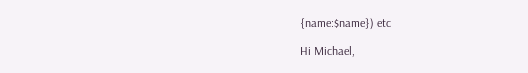{name:$name}) etc

Hi Michael,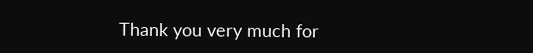Thank you very much for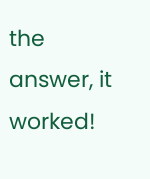the answer, it worked!